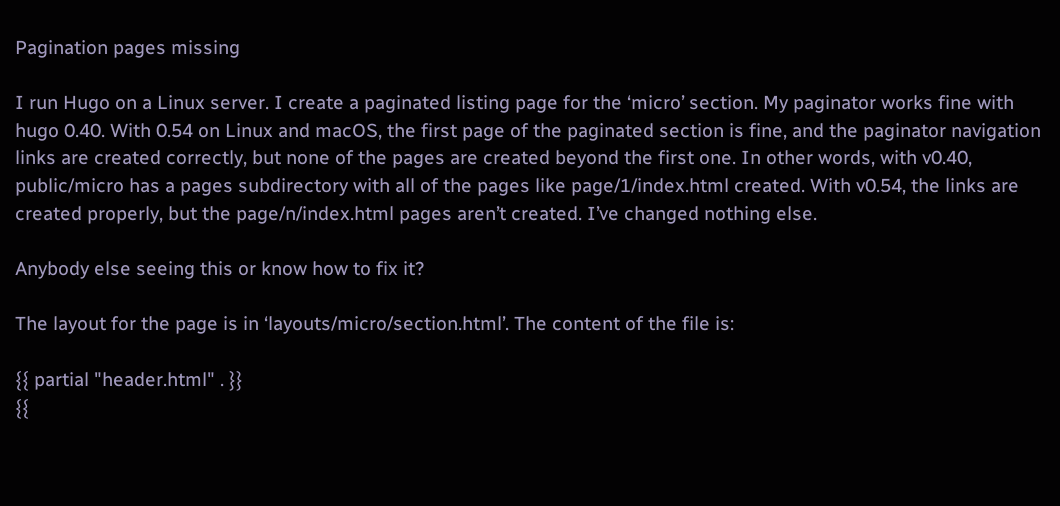Pagination pages missing

I run Hugo on a Linux server. I create a paginated listing page for the ‘micro’ section. My paginator works fine with hugo 0.40. With 0.54 on Linux and macOS, the first page of the paginated section is fine, and the paginator navigation links are created correctly, but none of the pages are created beyond the first one. In other words, with v0.40, public/micro has a pages subdirectory with all of the pages like page/1/index.html created. With v0.54, the links are created properly, but the page/n/index.html pages aren’t created. I’ve changed nothing else.

Anybody else seeing this or know how to fix it?

The layout for the page is in ‘layouts/micro/section.html’. The content of the file is:

{{ partial "header.html" . }}
{{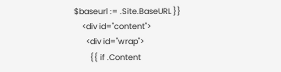$baseurl := .Site.BaseURL }}
    <div id="content">
      <div id="wrap">
        {{ if .Content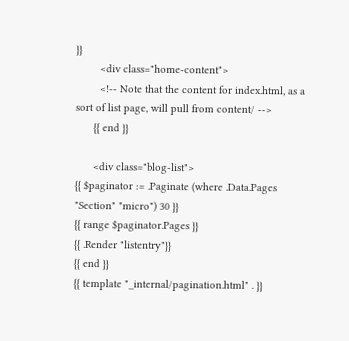}}
        <div class="home-content">
        <!-- Note that the content for index.html, as a sort of list page, will pull from content/ -->
      {{ end }}

      <div class="blog-list">
{{ $paginator := .Paginate (where .Data.Pages "Section" "micro") 30 }}
{{ range $paginator.Pages }}
{{ .Render "listentry"}}
{{ end }}
{{ template "_internal/pagination.html" . }}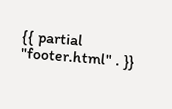{{ partial "footer.html" . }}